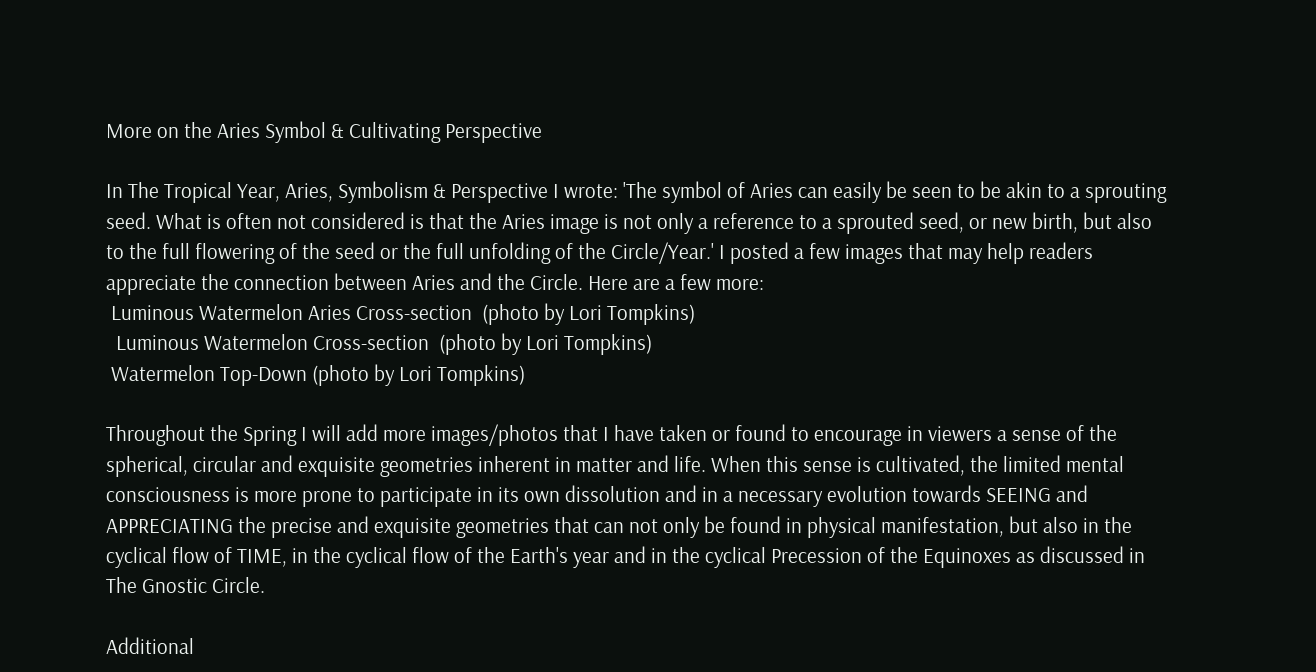More on the Aries Symbol & Cultivating Perspective

In The Tropical Year, Aries, Symbolism & Perspective I wrote: 'The symbol of Aries can easily be seen to be akin to a sprouting seed. What is often not considered is that the Aries image is not only a reference to a sprouted seed, or new birth, but also to the full flowering of the seed or the full unfolding of the Circle/Year.' I posted a few images that may help readers appreciate the connection between Aries and the Circle. Here are a few more:
 Luminous Watermelon Aries Cross-section  (photo by Lori Tompkins)
  Luminous Watermelon Cross-section  (photo by Lori Tompkins)
 Watermelon Top-Down (photo by Lori Tompkins)

Throughout the Spring I will add more images/photos that I have taken or found to encourage in viewers a sense of the spherical, circular and exquisite geometries inherent in matter and life. When this sense is cultivated, the limited mental consciousness is more prone to participate in its own dissolution and in a necessary evolution towards SEEING and APPRECIATING the precise and exquisite geometries that can not only be found in physical manifestation, but also in the cyclical flow of TIME, in the cyclical flow of the Earth's year and in the cyclical Precession of the Equinoxes as discussed in The Gnostic Circle.

Additional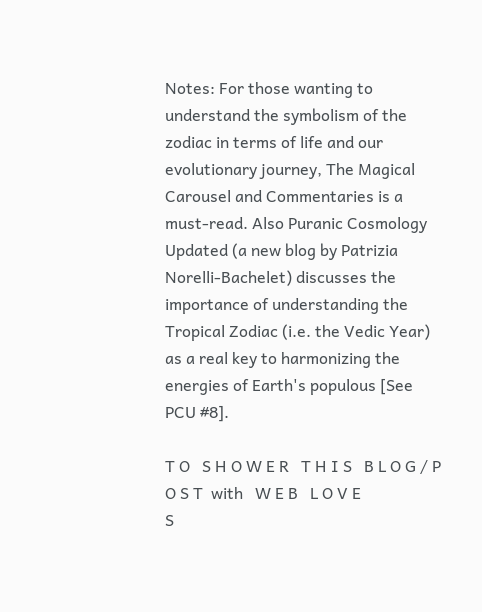Notes: For those wanting to understand the symbolism of the zodiac in terms of life and our evolutionary journey, The Magical Carousel and Commentaries is a must-read. Also Puranic Cosmology Updated (a new blog by Patrizia Norelli-Bachelet) discusses the importance of understanding the Tropical Zodiac (i.e. the Vedic Year) as a real key to harmonizing the energies of Earth's populous [See PCU #8].

T O   S H O W E R   T H I S   B L O G / P O S T  with   W E B   L O V E
S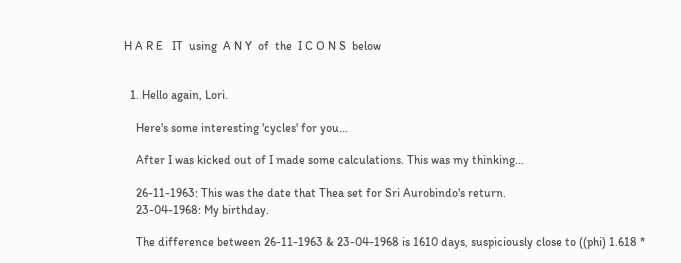H A R E   IT  using  A N Y  of  the  I C O N S  below


  1. Hello again, Lori.

    Here's some interesting 'cycles' for you...

    After I was kicked out of I made some calculations. This was my thinking...

    26-11-1963: This was the date that Thea set for Sri Aurobindo's return.
    23-04-1968: My birthday.

    The difference between 26-11-1963 & 23-04-1968 is 1610 days, suspiciously close to ((phi) 1.618 *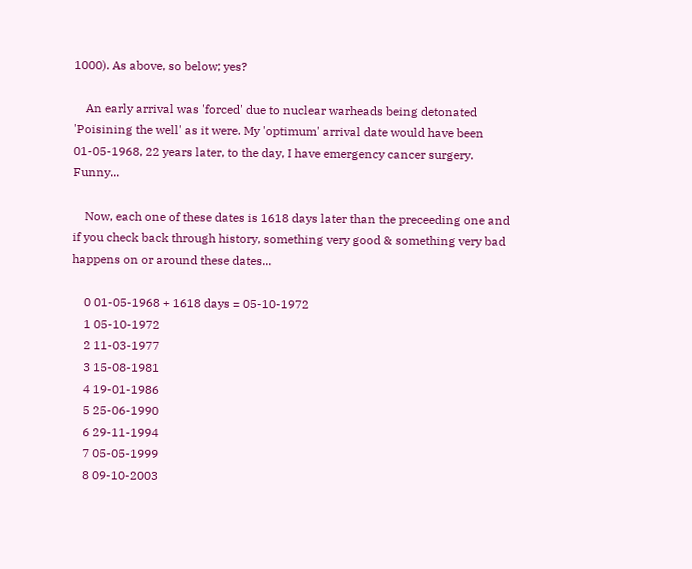1000). As above, so below; yes?

    An early arrival was 'forced' due to nuclear warheads being detonated 'Poisining the well' as it were. My 'optimum' arrival date would have been 01-05-1968, 22 years later, to the day, I have emergency cancer surgery. Funny...

    Now, each one of these dates is 1618 days later than the preceeding one and if you check back through history, something very good & something very bad happens on or around these dates...

    0 01-05-1968 + 1618 days = 05-10-1972
    1 05-10-1972
    2 11-03-1977
    3 15-08-1981
    4 19-01-1986
    5 25-06-1990
    6 29-11-1994
    7 05-05-1999
    8 09-10-2003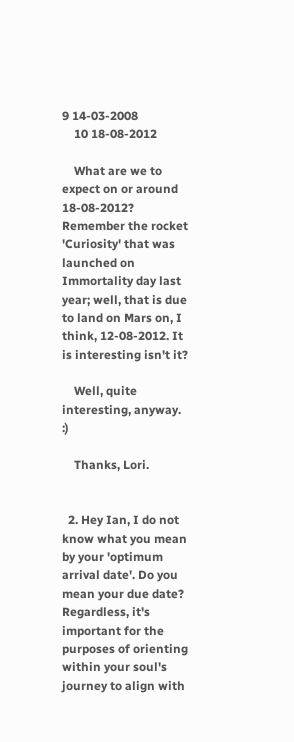9 14-03-2008
    10 18-08-2012

    What are we to expect on or around 18-08-2012? Remember the rocket 'Curiosity' that was launched on Immortality day last year; well, that is due to land on Mars on, I think, 12-08-2012. It is interesting isn't it?

    Well, quite interesting, anyway. :)

    Thanks, Lori.


  2. Hey Ian, I do not know what you mean by your 'optimum arrival date'. Do you mean your due date? Regardless, it's important for the purposes of orienting within your soul's journey to align with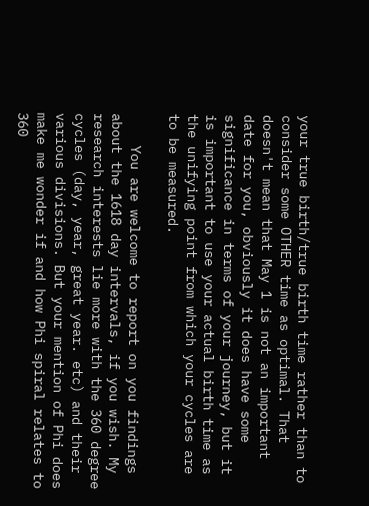your true birth/true birth time rather than to consider some OTHER time as optimal. That doesn't mean that May 1 is not an important date for you, obviously it does have some significance in terms of your journey, but it is important to use your actual birth time as the unifying point from which your cycles are to be measured.

    You are welcome to report on you findings about the 1618 day intervals, if you wish. My research interests lie more with the 360 degree cycles (day, year, great year. etc) and their various divisions. But your mention of Phi does make me wonder if and how Phi spiral relates to 360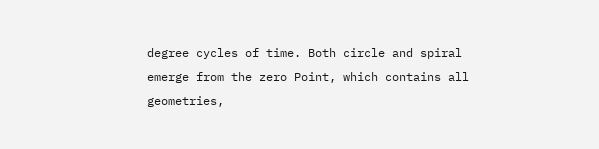degree cycles of time. Both circle and spiral emerge from the zero Point, which contains all geometries,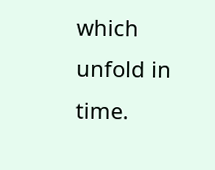which unfold in time.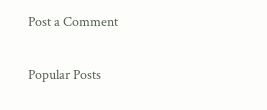Post a Comment

Popular Posts